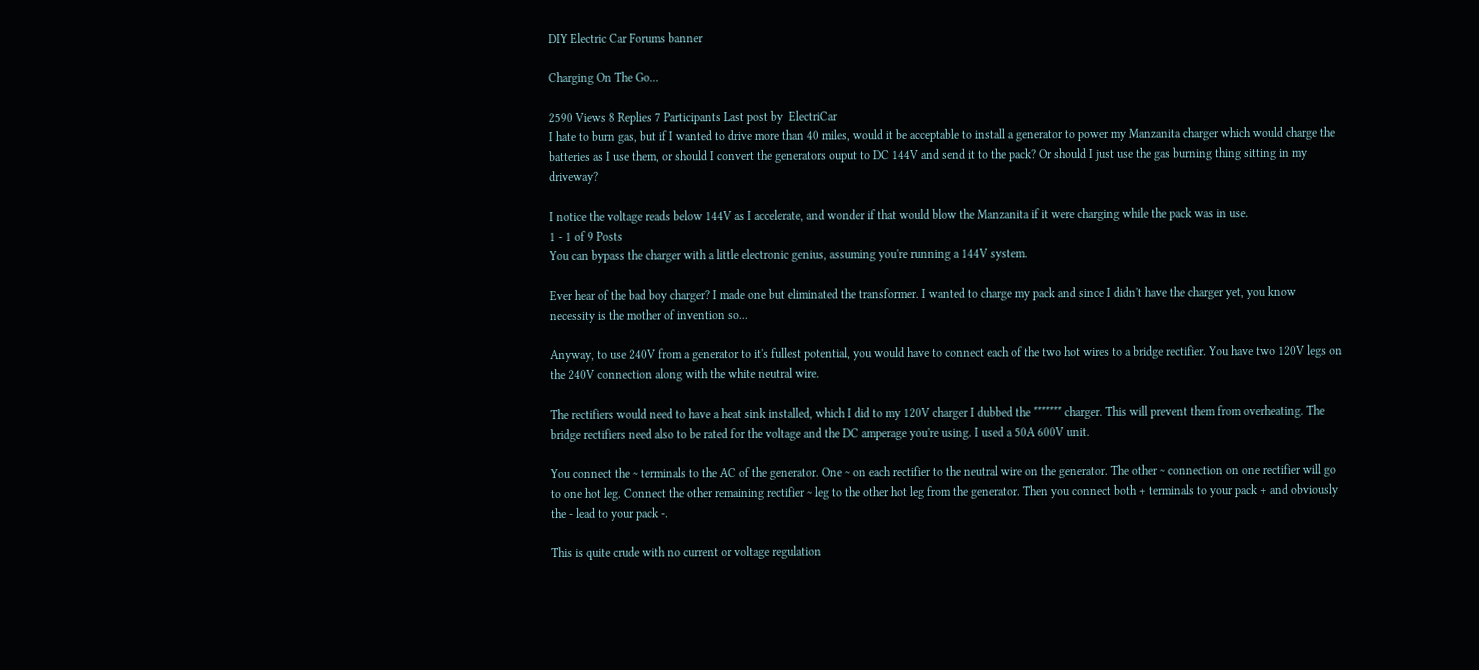DIY Electric Car Forums banner

Charging On The Go...

2590 Views 8 Replies 7 Participants Last post by  ElectriCar
I hate to burn gas, but if I wanted to drive more than 40 miles, would it be acceptable to install a generator to power my Manzanita charger which would charge the batteries as I use them, or should I convert the generators ouput to DC 144V and send it to the pack? Or should I just use the gas burning thing sitting in my driveway?

I notice the voltage reads below 144V as I accelerate, and wonder if that would blow the Manzanita if it were charging while the pack was in use.
1 - 1 of 9 Posts
You can bypass the charger with a little electronic genius, assuming you're running a 144V system.

Ever hear of the bad boy charger? I made one but eliminated the transformer. I wanted to charge my pack and since I didn't have the charger yet, you know necessity is the mother of invention so...

Anyway, to use 240V from a generator to it's fullest potential, you would have to connect each of the two hot wires to a bridge rectifier. You have two 120V legs on the 240V connection along with the white neutral wire.

The rectifiers would need to have a heat sink installed, which I did to my 120V charger I dubbed the ******* charger. This will prevent them from overheating. The bridge rectifiers need also to be rated for the voltage and the DC amperage you're using. I used a 50A 600V unit.

You connect the ~ terminals to the AC of the generator. One ~ on each rectifier to the neutral wire on the generator. The other ~ connection on one rectifier will go to one hot leg. Connect the other remaining rectifier ~ leg to the other hot leg from the generator. Then you connect both + terminals to your pack + and obviously the - lead to your pack -.

This is quite crude with no current or voltage regulation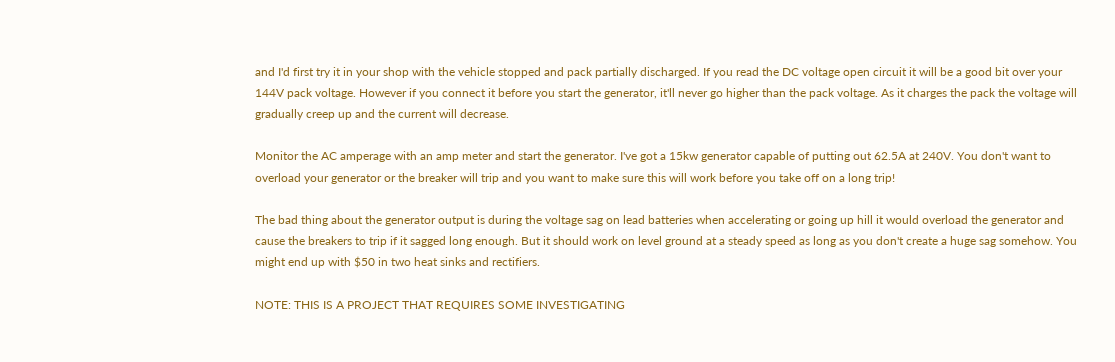and I'd first try it in your shop with the vehicle stopped and pack partially discharged. If you read the DC voltage open circuit it will be a good bit over your 144V pack voltage. However if you connect it before you start the generator, it'll never go higher than the pack voltage. As it charges the pack the voltage will gradually creep up and the current will decrease.

Monitor the AC amperage with an amp meter and start the generator. I've got a 15kw generator capable of putting out 62.5A at 240V. You don't want to overload your generator or the breaker will trip and you want to make sure this will work before you take off on a long trip!

The bad thing about the generator output is during the voltage sag on lead batteries when accelerating or going up hill it would overload the generator and cause the breakers to trip if it sagged long enough. But it should work on level ground at a steady speed as long as you don't create a huge sag somehow. You might end up with $50 in two heat sinks and rectifiers.

NOTE: THIS IS A PROJECT THAT REQUIRES SOME INVESTIGATING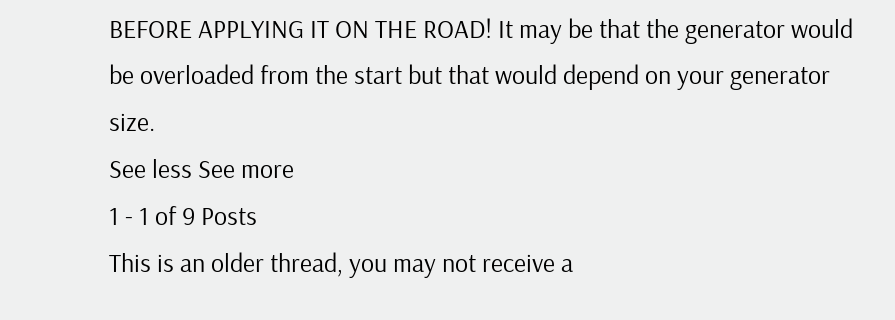BEFORE APPLYING IT ON THE ROAD! It may be that the generator would be overloaded from the start but that would depend on your generator size.
See less See more
1 - 1 of 9 Posts
This is an older thread, you may not receive a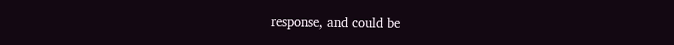response, and could be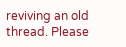reviving an old thread. Please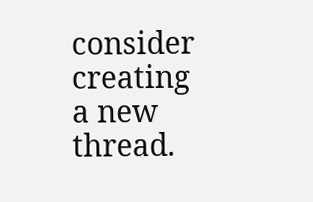consider creating a new thread.